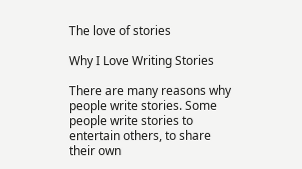The love of stories

Why I Love Writing Stories

There are many reasons why people write stories. Some people write stories to entertain others, to share their own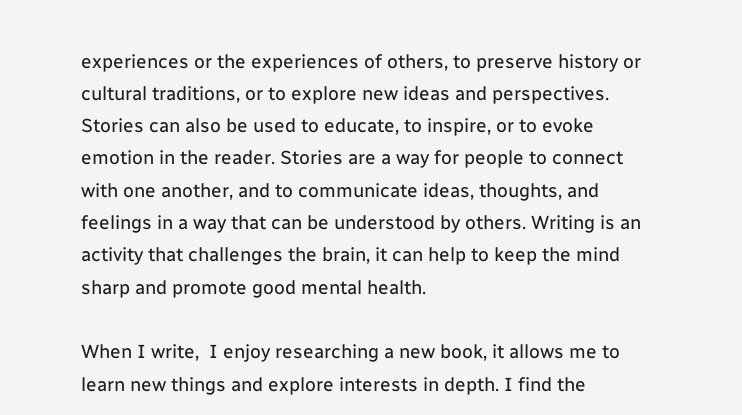experiences or the experiences of others, to preserve history or cultural traditions, or to explore new ideas and perspectives. Stories can also be used to educate, to inspire, or to evoke emotion in the reader. Stories are a way for people to connect with one another, and to communicate ideas, thoughts, and feelings in a way that can be understood by others. Writing is an activity that challenges the brain, it can help to keep the mind sharp and promote good mental health.

When I write,  I enjoy researching a new book, it allows me to learn new things and explore interests in depth. I find the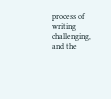process of writing challenging, and the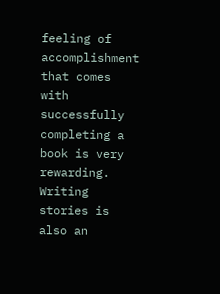feeling of accomplishment that comes with successfully completing a book is very rewarding. Writing stories is also an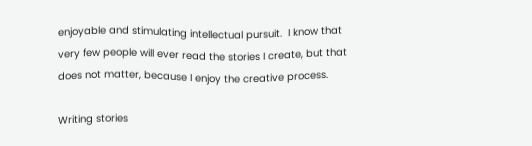enjoyable and stimulating intellectual pursuit.  I know that very few people will ever read the stories I create, but that does not matter, because I enjoy the creative process.

Writing stories